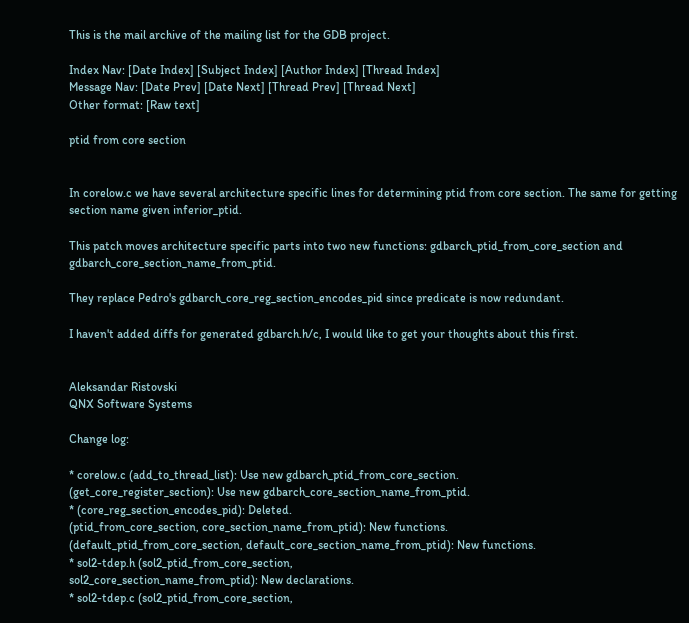This is the mail archive of the mailing list for the GDB project.

Index Nav: [Date Index] [Subject Index] [Author Index] [Thread Index]
Message Nav: [Date Prev] [Date Next] [Thread Prev] [Thread Next]
Other format: [Raw text]

ptid from core section


In corelow.c we have several architecture specific lines for determining ptid from core section. The same for getting section name given inferior_ptid.

This patch moves architecture specific parts into two new functions: gdbarch_ptid_from_core_section and gdbarch_core_section_name_from_ptid.

They replace Pedro's gdbarch_core_reg_section_encodes_pid since predicate is now redundant.

I haven't added diffs for generated gdbarch.h/c, I would like to get your thoughts about this first.


Aleksandar Ristovski
QNX Software Systems

Change log:

* corelow.c (add_to_thread_list): Use new gdbarch_ptid_from_core_section.
(get_core_register_section): Use new gdbarch_core_section_name_from_ptid.
* (core_reg_section_encodes_pid): Deleted.
(ptid_from_core_section, core_section_name_from_ptid): New functions.
(default_ptid_from_core_section, default_core_section_name_from_ptid): New functions.
* sol2-tdep.h (sol2_ptid_from_core_section,
sol2_core_section_name_from_ptid): New declarations.
* sol2-tdep.c (sol2_ptid_from_core_section,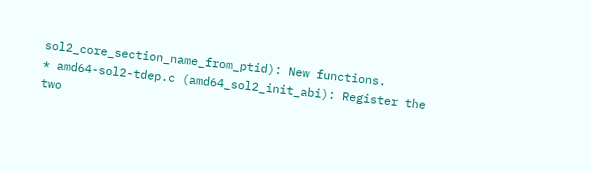sol2_core_section_name_from_ptid): New functions.
* amd64-sol2-tdep.c (amd64_sol2_init_abi): Register the two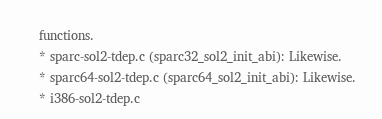functions.
* sparc-sol2-tdep.c (sparc32_sol2_init_abi): Likewise.
* sparc64-sol2-tdep.c (sparc64_sol2_init_abi): Likewise.
* i386-sol2-tdep.c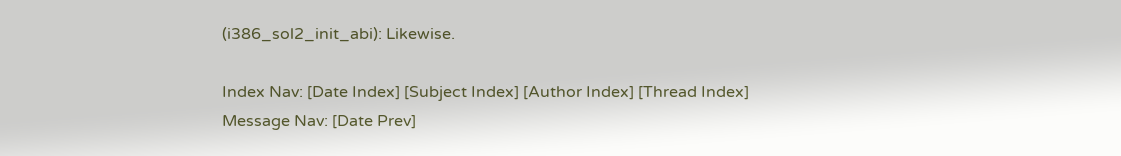(i386_sol2_init_abi): Likewise.

Index Nav: [Date Index] [Subject Index] [Author Index] [Thread Index]
Message Nav: [Date Prev]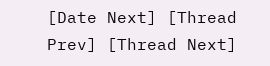[Date Next] [Thread Prev] [Thread Next]